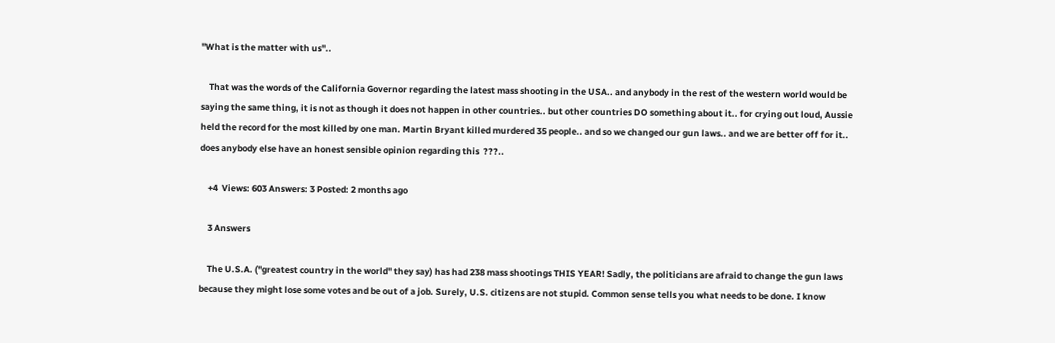"What is the matter with us"..

    That was the words of the California Governor regarding the latest mass shooting in the USA.. and anybody in the rest of the western world would be saying the same thing, it is not as though it does not happen in other countries.. but other countries DO something about it.. for crying out loud, Aussie held the record for the most killed by one man. Martin Bryant killed murdered 35 people.. and so we changed our gun laws.. and we are better off for it.. does anybody else have an honest sensible opinion regarding this  ???..

    +4  Views: 603 Answers: 3 Posted: 2 months ago

    3 Answers

    The U.S.A. ("greatest country in the world" they say) has had 238 mass shootings THIS YEAR! Sadly, the politicians are afraid to change the gun laws because they might lose some votes and be out of a job. Surely, U.S. citizens are not stupid. Common sense tells you what needs to be done. I know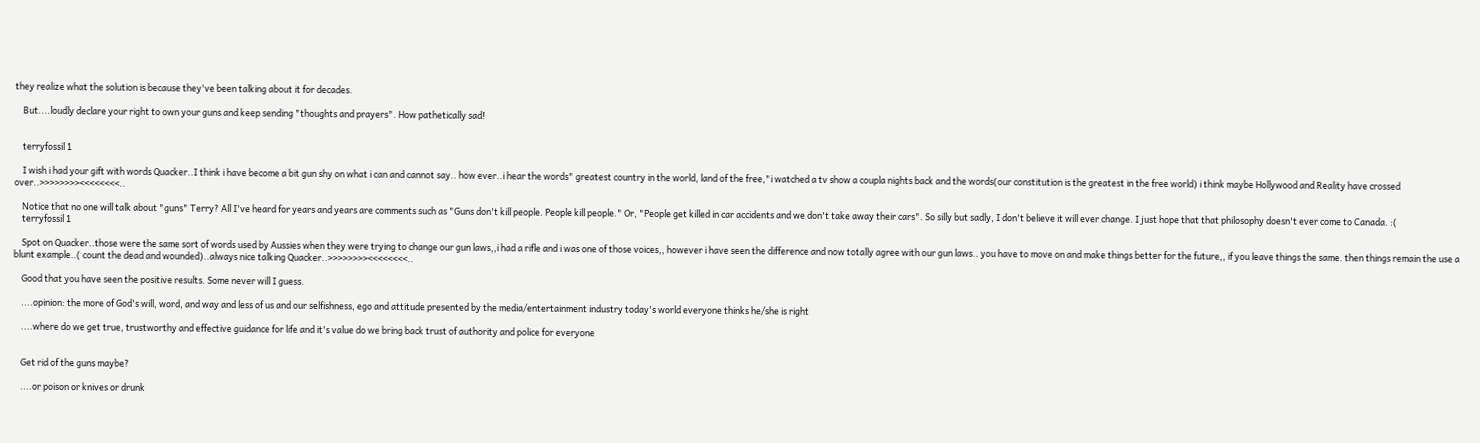they realize what the solution is because they've been talking about it for decades.

    But....loudly declare your right to own your guns and keep sending "thoughts and prayers". How pathetically sad!


    terryfossil 1

    I wish i had your gift with words Quacker..I think i have become a bit gun shy on what i can and cannot say.. how ever..i hear the words" greatest country in the world, land of the free,"i watched a tv show a coupla nights back and the words(our constitution is the greatest in the free world) i think maybe Hollywood and Reality have crossed over..>>>>>>>><<<<<<<<..

    Notice that no one will talk about "guns" Terry? All I've heard for years and years are comments such as "Guns don't kill people. People kill people." Or, "People get killed in car accidents and we don't take away their cars". So silly but sadly, I don't believe it will ever change. I just hope that that philosophy doesn't ever come to Canada. :(
    terryfossil 1

    Spot on Quacker..those were the same sort of words used by Aussies when they were trying to change our gun laws,,i had a rifle and i was one of those voices,, however i have seen the difference and now totally agree with our gun laws.. you have to move on and make things better for the future,, if you leave things the same. then things remain the use a blunt example..( count the dead and wounded)..always nice talking Quacker..>>>>>>>><<<<<<<<..

    Good that you have seen the positive results. Some never will I guess.

    ....opinion: the more of God's will, word, and way and less of us and our selfishness, ego and attitude presented by the media/entertainment industry today's world everyone thinks he/she is right

    ....where do we get true, trustworthy and effective guidance for life and it's value do we bring back trust of authority and police for everyone


    Get rid of the guns maybe?

    ....or poison or knives or drunk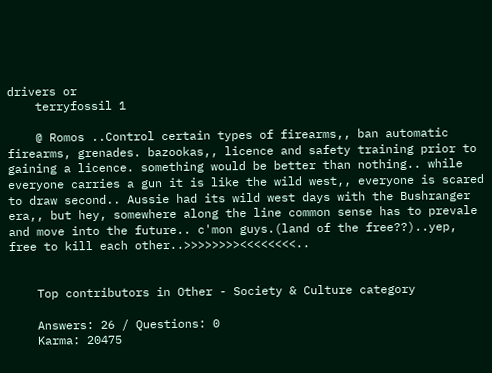drivers or
    terryfossil 1

    @ Romos ..Control certain types of firearms,, ban automatic firearms, grenades. bazookas,, licence and safety training prior to gaining a licence. something would be better than nothing.. while everyone carries a gun it is like the wild west,, everyone is scared to draw second.. Aussie had its wild west days with the Bushranger era,, but hey, somewhere along the line common sense has to prevale and move into the future.. c'mon guys.(land of the free??)..yep, free to kill each other..>>>>>>>><<<<<<<<..


    Top contributors in Other - Society & Culture category

    Answers: 26 / Questions: 0
    Karma: 20475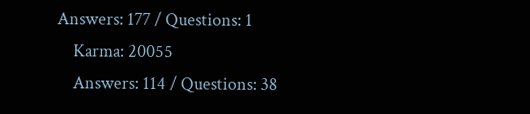Answers: 177 / Questions: 1
    Karma: 20055
    Answers: 114 / Questions: 38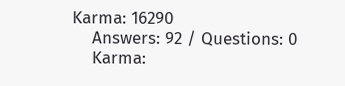Karma: 16290
    Answers: 92 / Questions: 0
    Karma: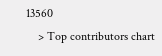13560
    > Top contributors chart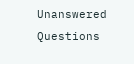Unanswered Questions